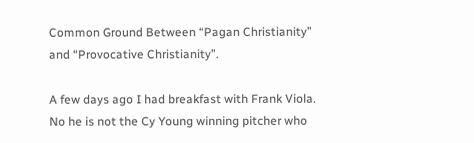Common Ground Between “Pagan Christianity” and “Provocative Christianity”.

A few days ago I had breakfast with Frank Viola. No he is not the Cy Young winning pitcher who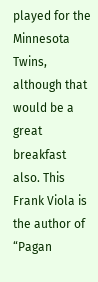played for the Minnesota Twins, although that would be a great breakfast also. This Frank Viola is the author of “Pagan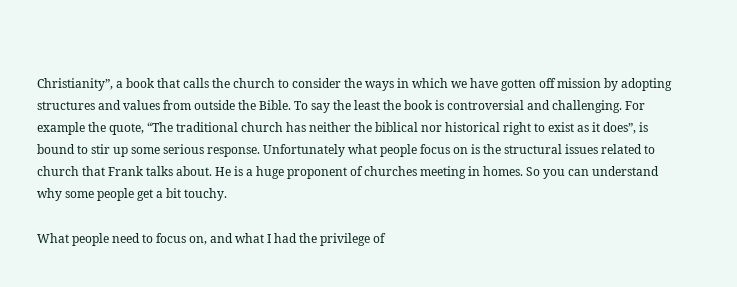Christianity”, a book that calls the church to consider the ways in which we have gotten off mission by adopting structures and values from outside the Bible. To say the least the book is controversial and challenging. For example the quote, “The traditional church has neither the biblical nor historical right to exist as it does”, is bound to stir up some serious response. Unfortunately what people focus on is the structural issues related to church that Frank talks about. He is a huge proponent of churches meeting in homes. So you can understand why some people get a bit touchy.

What people need to focus on, and what I had the privilege of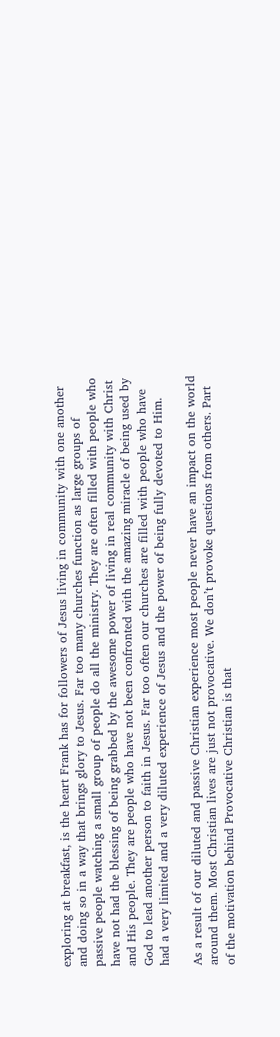exploring at breakfast, is the heart Frank has for followers of Jesus living in community with one another and doing so in a way that brings glory to Jesus. Far too many churches function as large groups of passive people watching a small group of people do all the ministry. They are often filled with people who have not had the blessing of being grabbed by the awesome power of living in real community with Christ and His people. They are people who have not been confronted with the amazing miracle of being used by God to lead another person to faith in Jesus. Far too often our churches are filled with people who have had a very limited and a very diluted experience of Jesus and the power of being fully devoted to Him.

As a result of our diluted and passive Christian experience most people never have an impact on the world around them. Most Christian lives are just not provocative. We don’t provoke questions from others. Part of the motivation behind Provocative Christian is that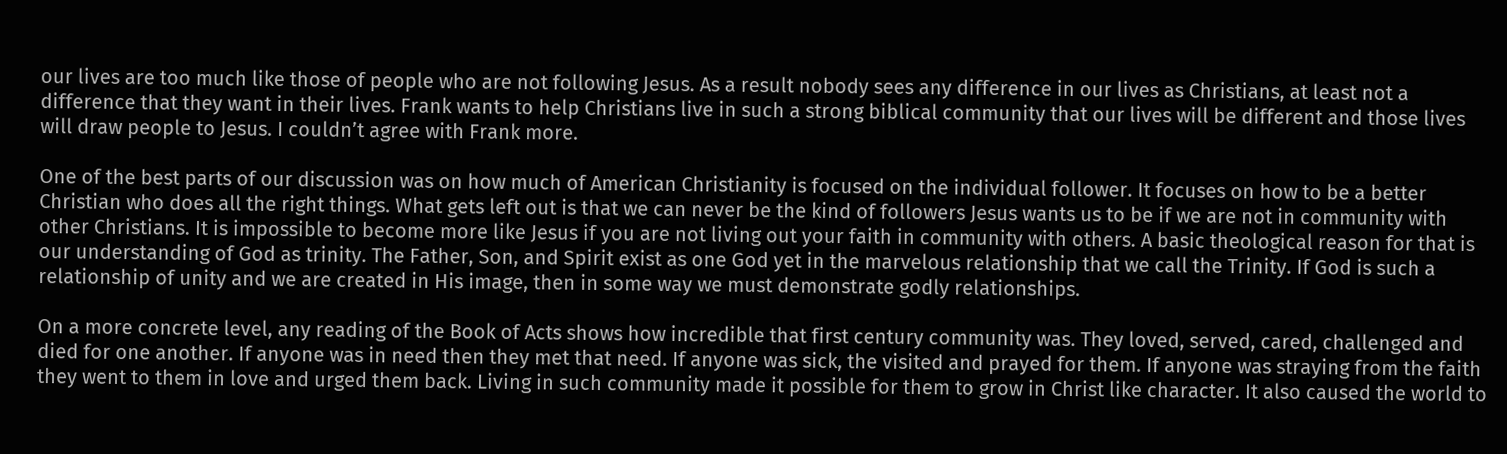our lives are too much like those of people who are not following Jesus. As a result nobody sees any difference in our lives as Christians, at least not a difference that they want in their lives. Frank wants to help Christians live in such a strong biblical community that our lives will be different and those lives will draw people to Jesus. I couldn’t agree with Frank more.

One of the best parts of our discussion was on how much of American Christianity is focused on the individual follower. It focuses on how to be a better Christian who does all the right things. What gets left out is that we can never be the kind of followers Jesus wants us to be if we are not in community with other Christians. It is impossible to become more like Jesus if you are not living out your faith in community with others. A basic theological reason for that is our understanding of God as trinity. The Father, Son, and Spirit exist as one God yet in the marvelous relationship that we call the Trinity. If God is such a relationship of unity and we are created in His image, then in some way we must demonstrate godly relationships.

On a more concrete level, any reading of the Book of Acts shows how incredible that first century community was. They loved, served, cared, challenged and died for one another. If anyone was in need then they met that need. If anyone was sick, the visited and prayed for them. If anyone was straying from the faith they went to them in love and urged them back. Living in such community made it possible for them to grow in Christ like character. It also caused the world to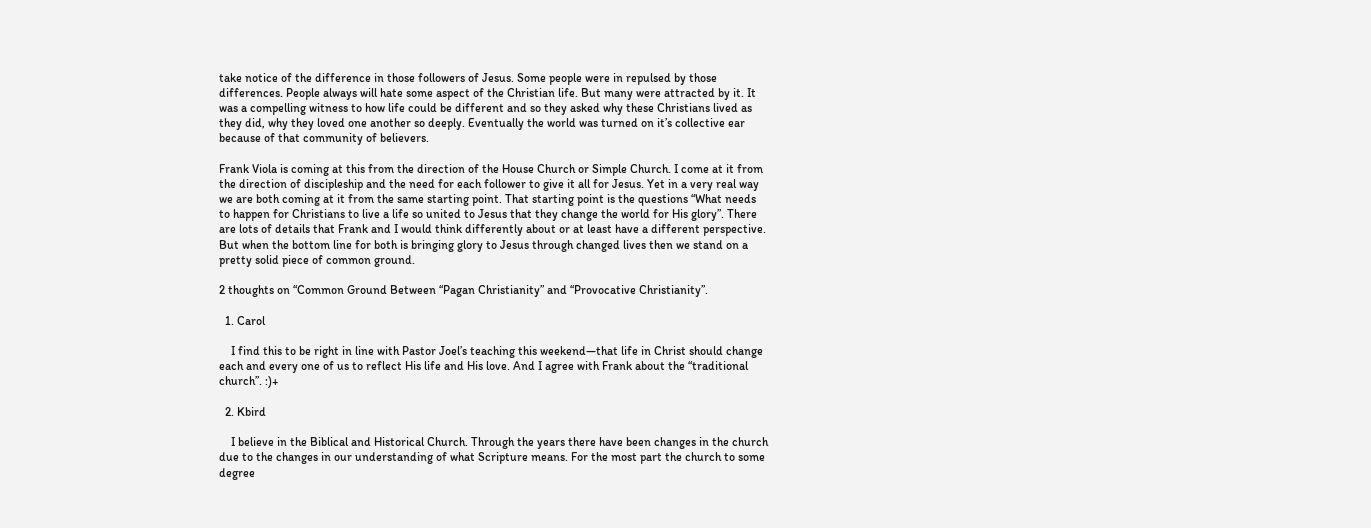take notice of the difference in those followers of Jesus. Some people were in repulsed by those differences. People always will hate some aspect of the Christian life. But many were attracted by it. It was a compelling witness to how life could be different and so they asked why these Christians lived as they did, why they loved one another so deeply. Eventually the world was turned on it’s collective ear because of that community of believers.

Frank Viola is coming at this from the direction of the House Church or Simple Church. I come at it from the direction of discipleship and the need for each follower to give it all for Jesus. Yet in a very real way we are both coming at it from the same starting point. That starting point is the questions “What needs to happen for Christians to live a life so united to Jesus that they change the world for His glory”. There are lots of details that Frank and I would think differently about or at least have a different perspective. But when the bottom line for both is bringing glory to Jesus through changed lives then we stand on a pretty solid piece of common ground.

2 thoughts on “Common Ground Between “Pagan Christianity” and “Provocative Christianity”.

  1. Carol

    I find this to be right in line with Pastor Joel’s teaching this weekend—that life in Christ should change each and every one of us to reflect His life and His love. And I agree with Frank about the “traditional church”. :)+

  2. Kbird

    I believe in the Biblical and Historical Church. Through the years there have been changes in the church due to the changes in our understanding of what Scripture means. For the most part the church to some degree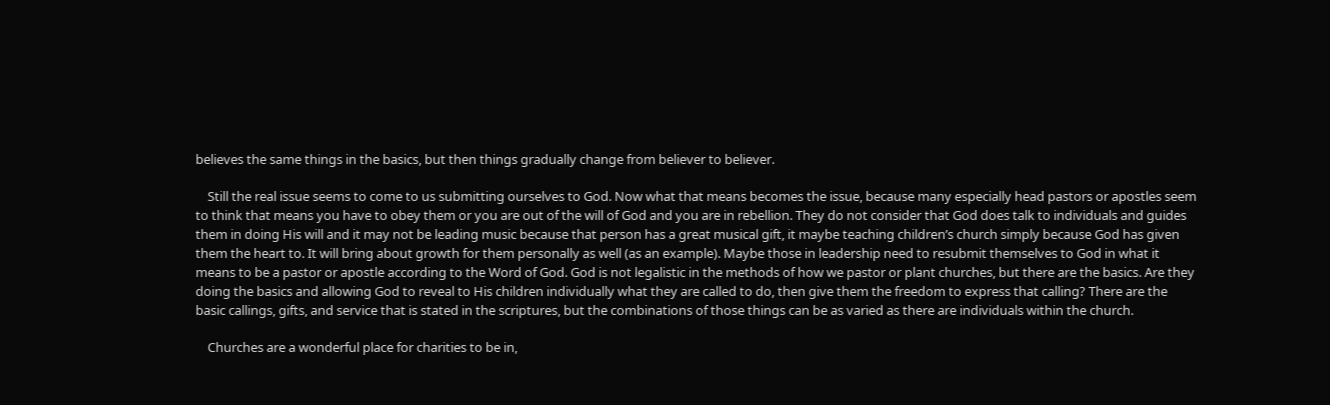believes the same things in the basics, but then things gradually change from believer to believer.

    Still the real issue seems to come to us submitting ourselves to God. Now what that means becomes the issue, because many especially head pastors or apostles seem to think that means you have to obey them or you are out of the will of God and you are in rebellion. They do not consider that God does talk to individuals and guides them in doing His will and it may not be leading music because that person has a great musical gift, it maybe teaching children’s church simply because God has given them the heart to. It will bring about growth for them personally as well (as an example). Maybe those in leadership need to resubmit themselves to God in what it means to be a pastor or apostle according to the Word of God. God is not legalistic in the methods of how we pastor or plant churches, but there are the basics. Are they doing the basics and allowing God to reveal to His children individually what they are called to do, then give them the freedom to express that calling? There are the basic callings, gifts, and service that is stated in the scriptures, but the combinations of those things can be as varied as there are individuals within the church.

    Churches are a wonderful place for charities to be in,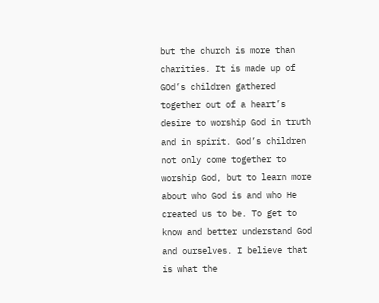but the church is more than charities. It is made up of GOd’s children gathered together out of a heart’s desire to worship God in truth and in spirit. God’s children not only come together to worship God, but to learn more about who God is and who He created us to be. To get to know and better understand God and ourselves. I believe that is what the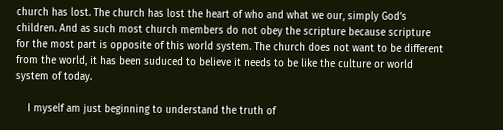church has lost. The church has lost the heart of who and what we our, simply God’s children. And as such most church members do not obey the scripture because scripture for the most part is opposite of this world system. The church does not want to be different from the world, it has been suduced to believe it needs to be like the culture or world system of today.

    I myself am just beginning to understand the truth of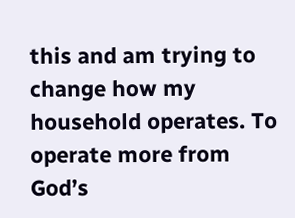this and am trying to change how my household operates. To operate more from God’s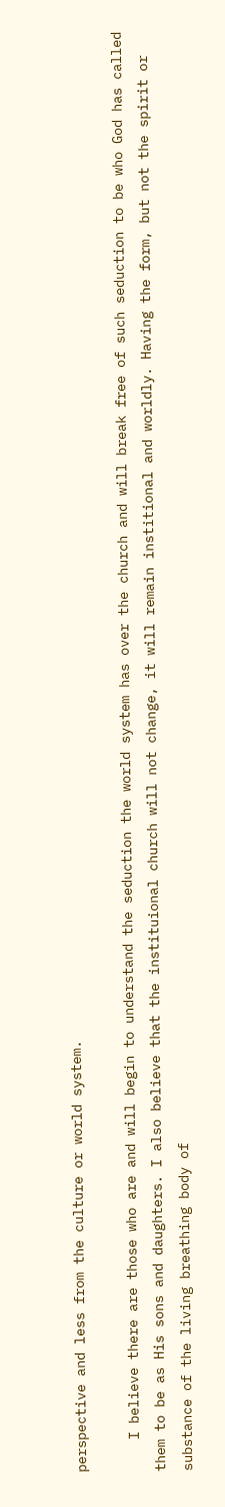perspective and less from the culture or world system.

    I believe there are those who are and will begin to understand the seduction the world system has over the church and will break free of such seduction to be who God has called them to be as His sons and daughters. I also believe that the instituional church will not change, it will remain institional and worldly. Having the form, but not the spirit or substance of the living breathing body of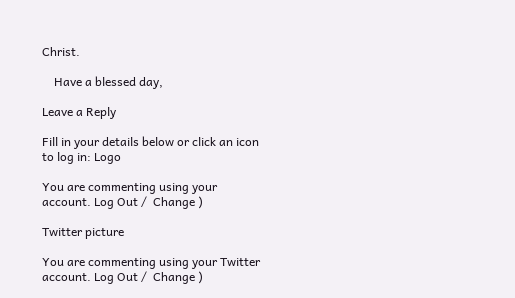Christ.

    Have a blessed day,

Leave a Reply

Fill in your details below or click an icon to log in: Logo

You are commenting using your account. Log Out /  Change )

Twitter picture

You are commenting using your Twitter account. Log Out /  Change )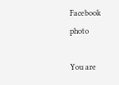Facebook photo

You are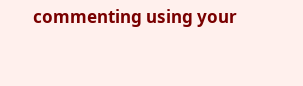commenting using your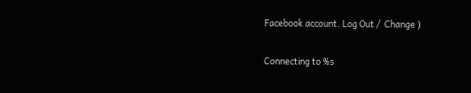Facebook account. Log Out /  Change )

Connecting to %s